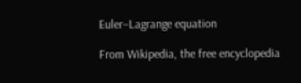Euler–Lagrange equation

From Wikipedia, the free encyclopedia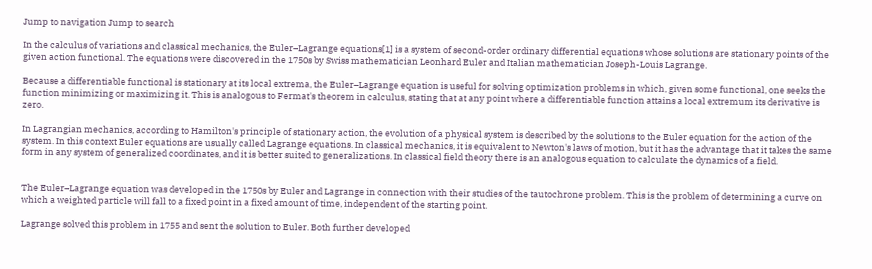Jump to navigation Jump to search

In the calculus of variations and classical mechanics, the Euler–Lagrange equations[1] is a system of second-order ordinary differential equations whose solutions are stationary points of the given action functional. The equations were discovered in the 1750s by Swiss mathematician Leonhard Euler and Italian mathematician Joseph-Louis Lagrange.

Because a differentiable functional is stationary at its local extrema, the Euler–Lagrange equation is useful for solving optimization problems in which, given some functional, one seeks the function minimizing or maximizing it. This is analogous to Fermat's theorem in calculus, stating that at any point where a differentiable function attains a local extremum its derivative is zero.

In Lagrangian mechanics, according to Hamilton's principle of stationary action, the evolution of a physical system is described by the solutions to the Euler equation for the action of the system. In this context Euler equations are usually called Lagrange equations. In classical mechanics, it is equivalent to Newton's laws of motion, but it has the advantage that it takes the same form in any system of generalized coordinates, and it is better suited to generalizations. In classical field theory there is an analogous equation to calculate the dynamics of a field.


The Euler–Lagrange equation was developed in the 1750s by Euler and Lagrange in connection with their studies of the tautochrone problem. This is the problem of determining a curve on which a weighted particle will fall to a fixed point in a fixed amount of time, independent of the starting point.

Lagrange solved this problem in 1755 and sent the solution to Euler. Both further developed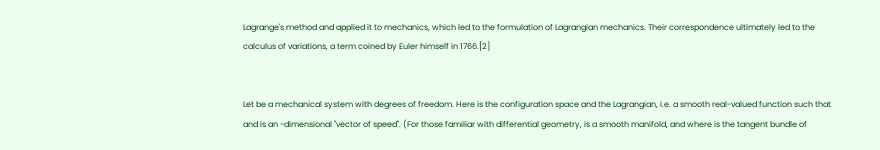Lagrange's method and applied it to mechanics, which led to the formulation of Lagrangian mechanics. Their correspondence ultimately led to the calculus of variations, a term coined by Euler himself in 1766.[2]


Let be a mechanical system with degrees of freedom. Here is the configuration space and the Lagrangian, i.e. a smooth real-valued function such that and is an -dimensional "vector of speed". (For those familiar with differential geometry, is a smooth manifold, and where is the tangent bundle of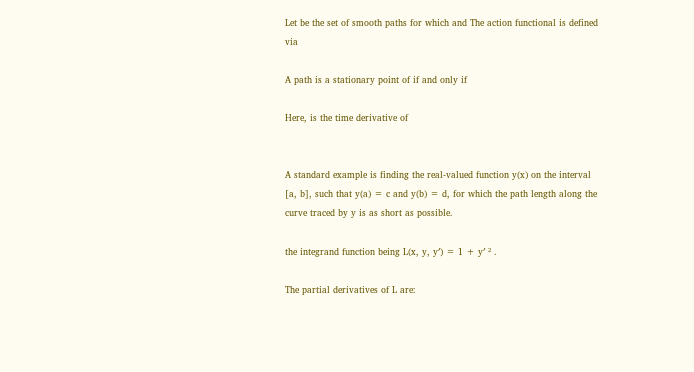Let be the set of smooth paths for which and The action functional is defined via

A path is a stationary point of if and only if

Here, is the time derivative of


A standard example is finding the real-valued function y(x) on the interval [a, b], such that y(a) = c and y(b) = d, for which the path length along the curve traced by y is as short as possible.

the integrand function being L(x, y, y′) = 1 + y′ ² .

The partial derivatives of L are: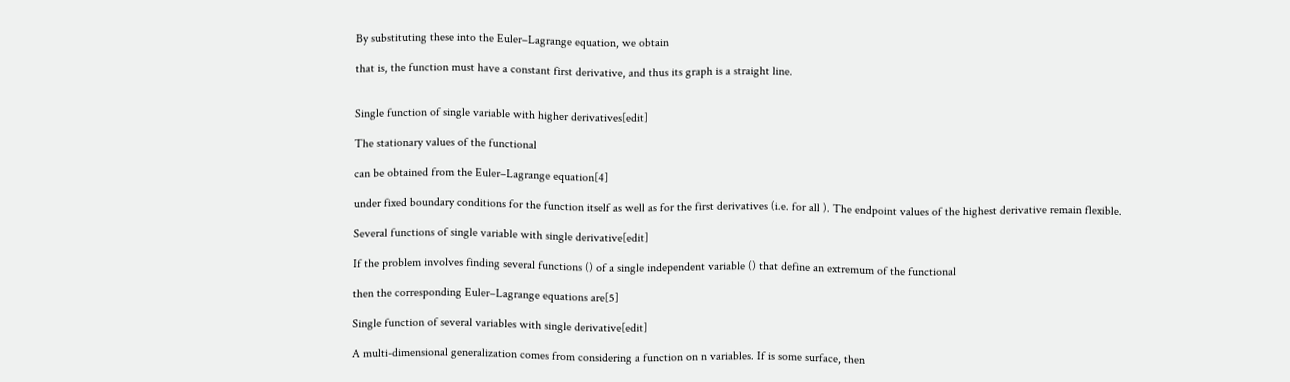By substituting these into the Euler–Lagrange equation, we obtain

that is, the function must have a constant first derivative, and thus its graph is a straight line.


Single function of single variable with higher derivatives[edit]

The stationary values of the functional

can be obtained from the Euler–Lagrange equation[4]

under fixed boundary conditions for the function itself as well as for the first derivatives (i.e. for all ). The endpoint values of the highest derivative remain flexible.

Several functions of single variable with single derivative[edit]

If the problem involves finding several functions () of a single independent variable () that define an extremum of the functional

then the corresponding Euler–Lagrange equations are[5]

Single function of several variables with single derivative[edit]

A multi-dimensional generalization comes from considering a function on n variables. If is some surface, then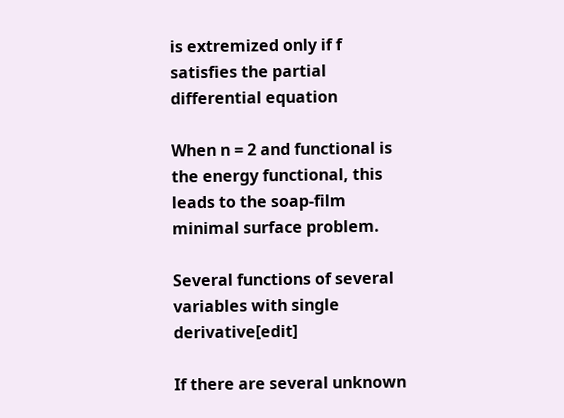is extremized only if f satisfies the partial differential equation

When n = 2 and functional is the energy functional, this leads to the soap-film minimal surface problem.

Several functions of several variables with single derivative[edit]

If there are several unknown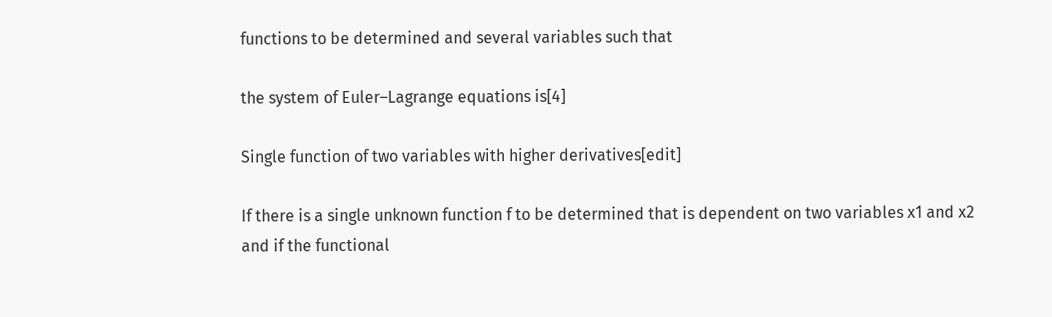functions to be determined and several variables such that

the system of Euler–Lagrange equations is[4]

Single function of two variables with higher derivatives[edit]

If there is a single unknown function f to be determined that is dependent on two variables x1 and x2 and if the functional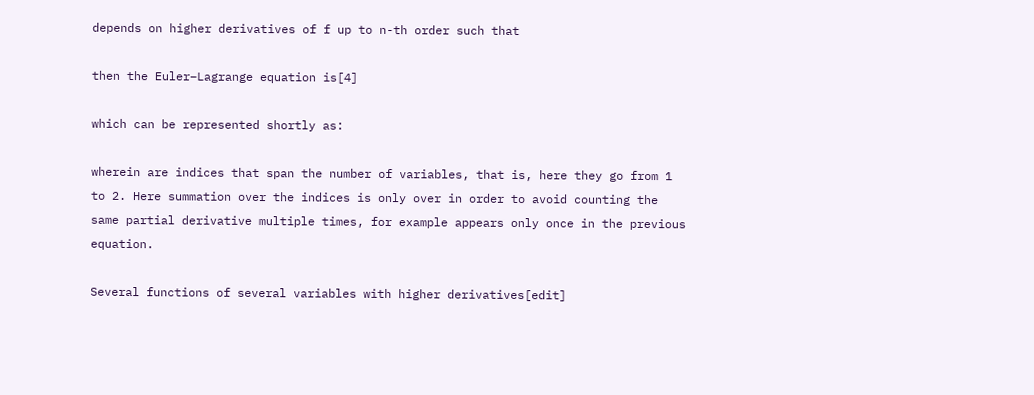depends on higher derivatives of f up to n-th order such that

then the Euler–Lagrange equation is[4]

which can be represented shortly as:

wherein are indices that span the number of variables, that is, here they go from 1 to 2. Here summation over the indices is only over in order to avoid counting the same partial derivative multiple times, for example appears only once in the previous equation.

Several functions of several variables with higher derivatives[edit]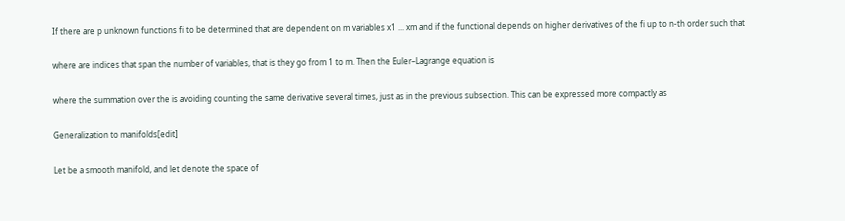If there are p unknown functions fi to be determined that are dependent on m variables x1 ... xm and if the functional depends on higher derivatives of the fi up to n-th order such that

where are indices that span the number of variables, that is they go from 1 to m. Then the Euler–Lagrange equation is

where the summation over the is avoiding counting the same derivative several times, just as in the previous subsection. This can be expressed more compactly as

Generalization to manifolds[edit]

Let be a smooth manifold, and let denote the space of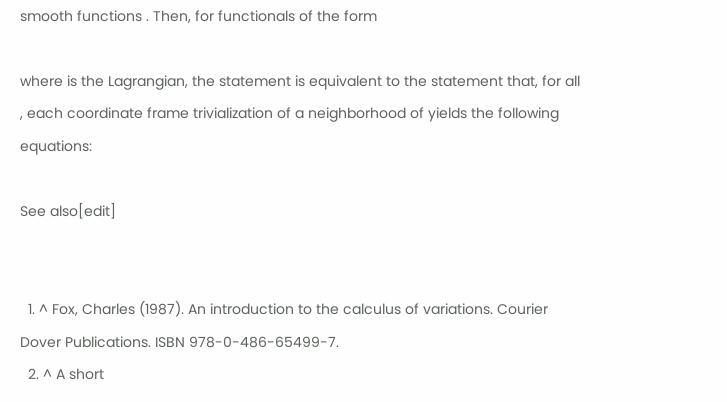smooth functions . Then, for functionals of the form

where is the Lagrangian, the statement is equivalent to the statement that, for all , each coordinate frame trivialization of a neighborhood of yields the following equations:

See also[edit]


  1. ^ Fox, Charles (1987). An introduction to the calculus of variations. Courier Dover Publications. ISBN 978-0-486-65499-7.
  2. ^ A short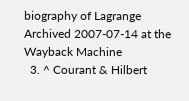biography of Lagrange Archived 2007-07-14 at the Wayback Machine
  3. ^ Courant & Hilbert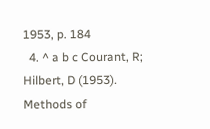1953, p. 184
  4. ^ a b c Courant, R; Hilbert, D (1953). Methods of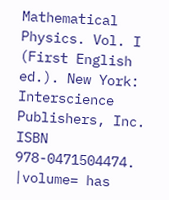Mathematical Physics. Vol. I (First English ed.). New York: Interscience Publishers, Inc. ISBN 978-0471504474. |volume= has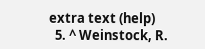extra text (help)
  5. ^ Weinstock, R.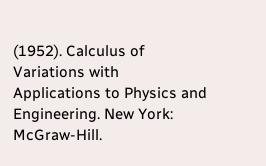(1952). Calculus of Variations with Applications to Physics and Engineering. New York: McGraw-Hill.